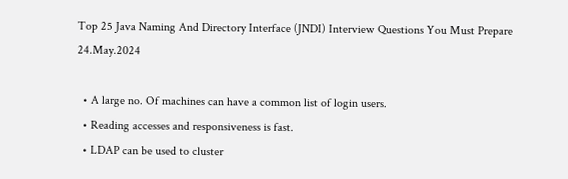Top 25 Java Naming And Directory Interface (JNDI) Interview Questions You Must Prepare 24.May.2024

  • A large no. Of machines can have a common list of login users.
  • Reading accesses and responsiveness is fast.
  • LDAP can be used to cluster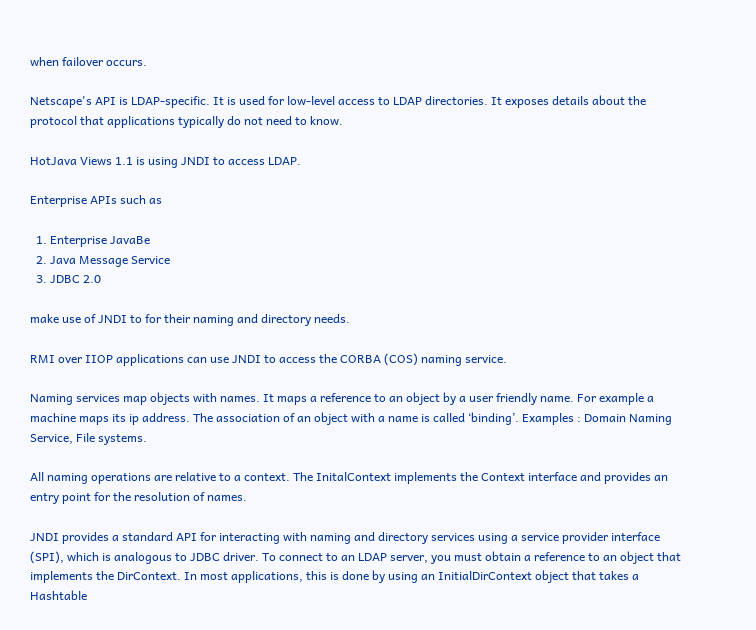when failover occurs.

Netscape's API is LDAP-specific. It is used for low-level access to LDAP directories. It exposes details about the protocol that applications typically do not need to know.

HotJava Views 1.1 is using JNDI to access LDAP.

Enterprise APIs such as

  1. Enterprise JavaBe
  2. Java Message Service
  3. JDBC 2.0

make use of JNDI to for their naming and directory needs.

RMI over IIOP applications can use JNDI to access the CORBA (COS) naming service.

Naming services map objects with names. It maps a reference to an object by a user friendly name. For example a machine maps its ip address. The association of an object with a name is called ‘binding’. Examples : Domain Naming Service, File systems.

All naming operations are relative to a context. The InitalContext implements the Context interface and provides an entry point for the resolution of names.

JNDI provides a standard API for interacting with naming and directory services using a service provider interface (SPI), which is analogous to JDBC driver. To connect to an LDAP server, you must obtain a reference to an object that implements the DirContext. In most applications, this is done by using an InitialDirContext object that takes a Hashtable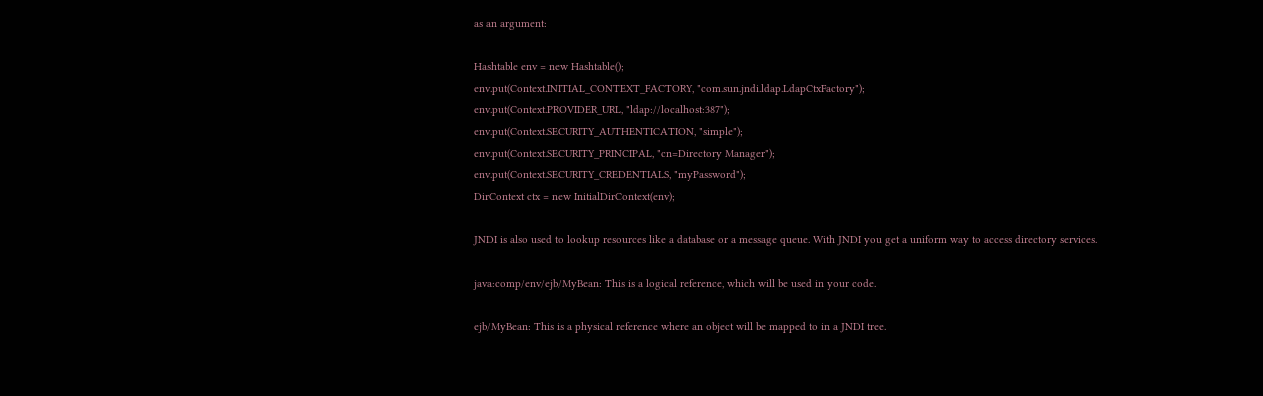as an argument:

Hashtable env = new Hashtable();
env.put(Context.INITIAL_CONTEXT_FACTORY, "com.sun.jndi.ldap.LdapCtxFactory");
env.put(Context.PROVIDER_URL, "ldap://localhost:387");
env.put(Context.SECURITY_AUTHENTICATION, "simple");
env.put(Context.SECURITY_PRINCIPAL, "cn=Directory Manager");
env.put(Context.SECURITY_CREDENTIALS, "myPassword");
DirContext ctx = new InitialDirContext(env);

JNDI is also used to lookup resources like a database or a message queue. With JNDI you get a uniform way to access directory services.

java:comp/env/ejb/MyBean: This is a logical reference, which will be used in your code.

ejb/MyBean: This is a physical reference where an object will be mapped to in a JNDI tree.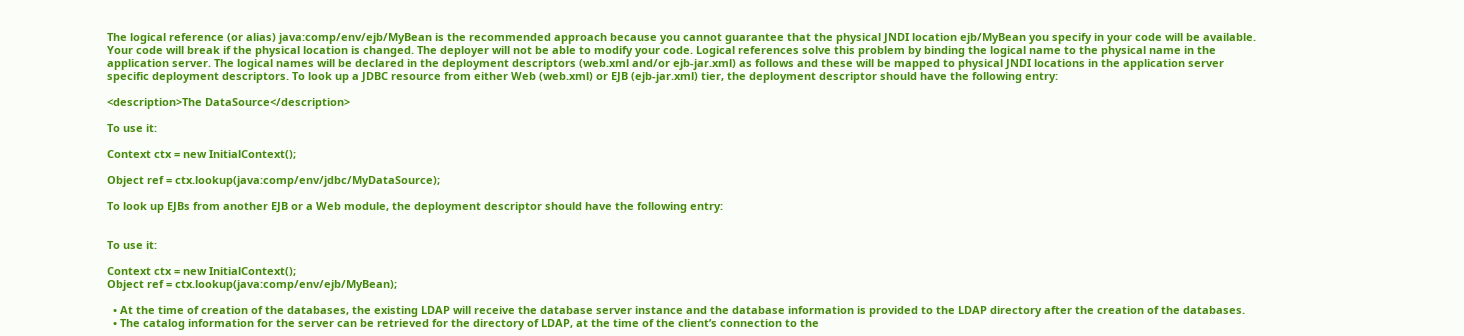The logical reference (or alias) java:comp/env/ejb/MyBean is the recommended approach because you cannot guarantee that the physical JNDI location ejb/MyBean you specify in your code will be available. Your code will break if the physical location is changed. The deployer will not be able to modify your code. Logical references solve this problem by binding the logical name to the physical name in the application server. The logical names will be declared in the deployment descriptors (web.xml and/or ejb-jar.xml) as follows and these will be mapped to physical JNDI locations in the application server specific deployment descriptors. To look up a JDBC resource from either Web (web.xml) or EJB (ejb-jar.xml) tier, the deployment descriptor should have the following entry:

<description>The DataSource</description>

To use it:

Context ctx = new InitialContext();

Object ref = ctx.lookup(java:comp/env/jdbc/MyDataSource);

To look up EJBs from another EJB or a Web module, the deployment descriptor should have the following entry:


To use it:

Context ctx = new InitialContext();
Object ref = ctx.lookup(java:comp/env/ejb/MyBean);

  • At the time of creation of the databases, the existing LDAP will receive the database server instance and the database information is provided to the LDAP directory after the creation of the databases.
  • The catalog information for the server can be retrieved for the directory of LDAP, at the time of the client’s connection to the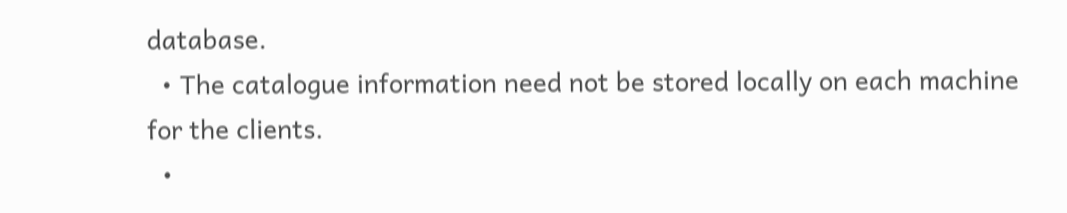database.
  • The catalogue information need not be stored locally on each machine for the clients.
  •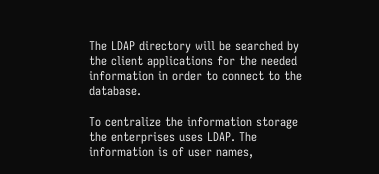The LDAP directory will be searched by the client applications for the needed information in order to connect to the database.

To centralize the information storage the enterprises uses LDAP. The information is of user names,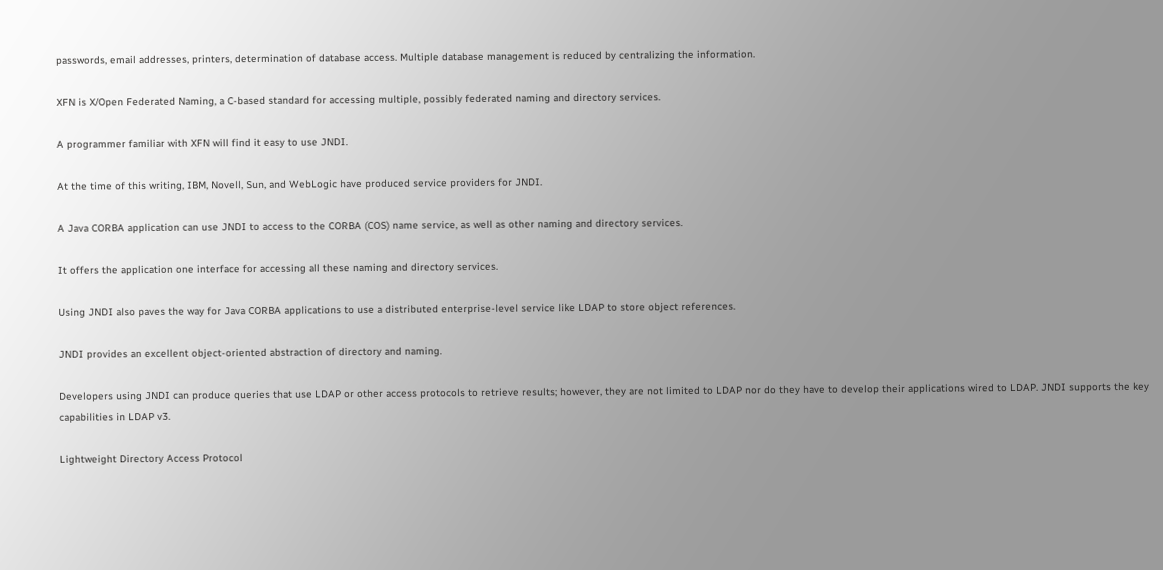passwords, email addresses, printers, determination of database access. Multiple database management is reduced by centralizing the information.

XFN is X/Open Federated Naming, a C-based standard for accessing multiple, possibly federated naming and directory services.

A programmer familiar with XFN will find it easy to use JNDI.

At the time of this writing, IBM, Novell, Sun, and WebLogic have produced service providers for JNDI.

A Java CORBA application can use JNDI to access to the CORBA (COS) name service, as well as other naming and directory services.

It offers the application one interface for accessing all these naming and directory services.

Using JNDI also paves the way for Java CORBA applications to use a distributed enterprise-level service like LDAP to store object references.

JNDI provides an excellent object-oriented abstraction of directory and naming.

Developers using JNDI can produce queries that use LDAP or other access protocols to retrieve results; however, they are not limited to LDAP nor do they have to develop their applications wired to LDAP. JNDI supports the key capabilities in LDAP v3.

Lightweight Directory Access Protocol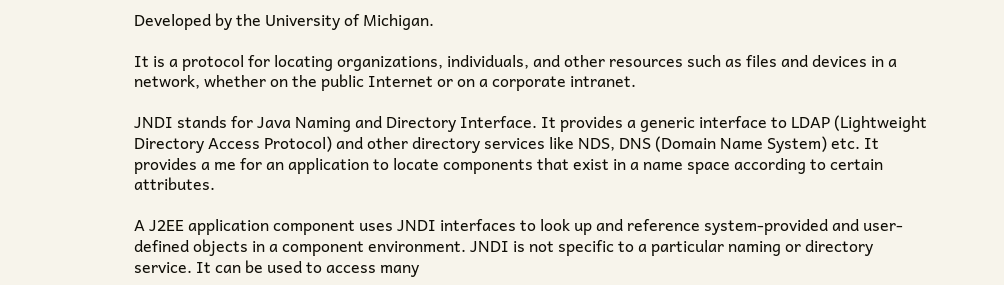Developed by the University of Michigan.

It is a protocol for locating organizations, individuals, and other resources such as files and devices in a network, whether on the public Internet or on a corporate intranet.

JNDI stands for Java Naming and Directory Interface. It provides a generic interface to LDAP (Lightweight Directory Access Protocol) and other directory services like NDS, DNS (Domain Name System) etc. It provides a me for an application to locate components that exist in a name space according to certain attributes.

A J2EE application component uses JNDI interfaces to look up and reference system-provided and user-defined objects in a component environment. JNDI is not specific to a particular naming or directory service. It can be used to access many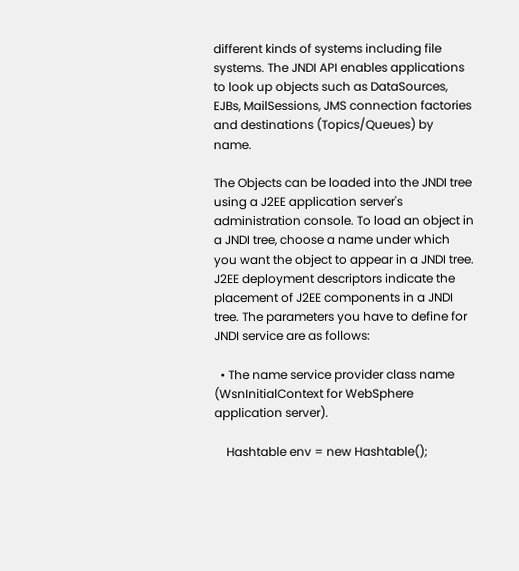different kinds of systems including file systems. The JNDI API enables applications to look up objects such as DataSources, EJBs, MailSessions, JMS connection factories and destinations (Topics/Queues) by name.

The Objects can be loaded into the JNDI tree using a J2EE application server's administration console. To load an object in a JNDI tree, choose a name under which you want the object to appear in a JNDI tree. J2EE deployment descriptors indicate the placement of J2EE components in a JNDI tree. The parameters you have to define for JNDI service are as follows:

  • The name service provider class name (WsnInitialContext for WebSphere application server).

    Hashtable env = new Hashtable();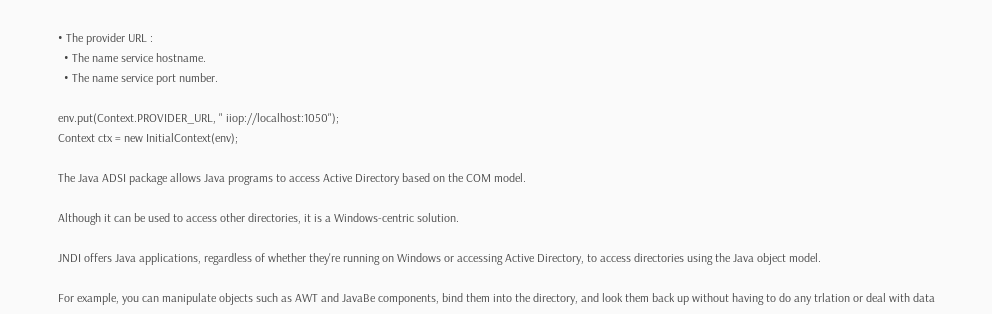• The provider URL :
  • The name service hostname.
  • The name service port number.

env.put(Context.PROVIDER_URL, " iiop://localhost:1050");
Context ctx = new InitialContext(env);

The Java ADSI package allows Java programs to access Active Directory based on the COM model.

Although it can be used to access other directories, it is a Windows-centric solution.

JNDI offers Java applications, regardless of whether they're running on Windows or accessing Active Directory, to access directories using the Java object model.

For example, you can manipulate objects such as AWT and JavaBe components, bind them into the directory, and look them back up without having to do any trlation or deal with data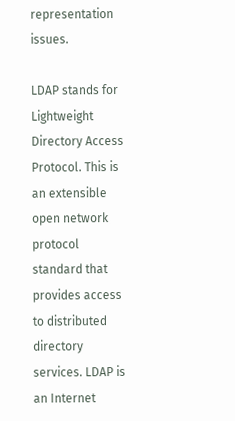representation issues.

LDAP stands for Lightweight Directory Access Protocol. This is an extensible open network protocol standard that provides access to distributed directory services. LDAP is an Internet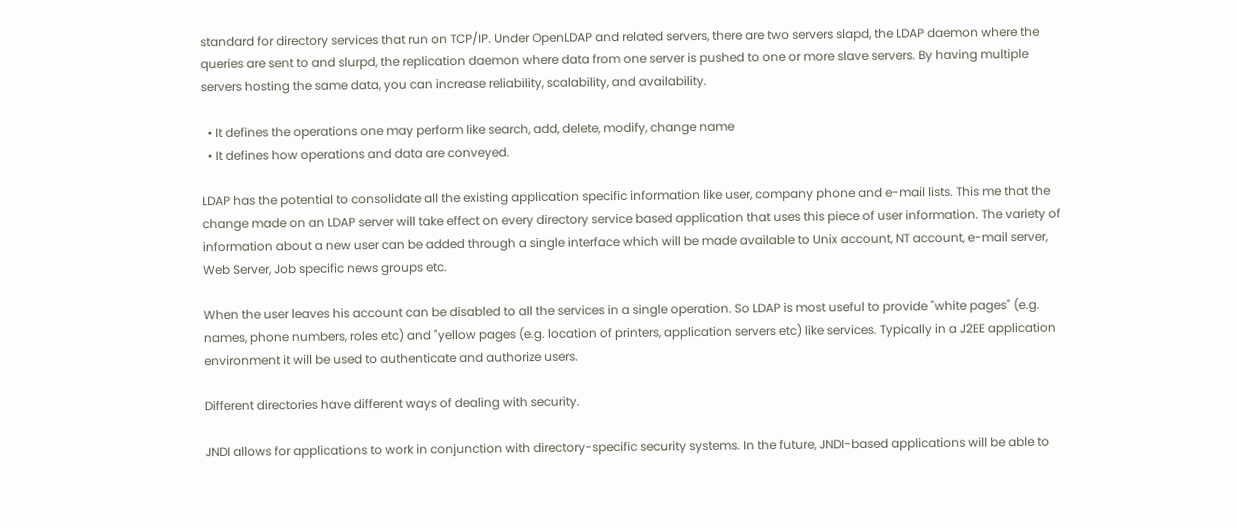standard for directory services that run on TCP/IP. Under OpenLDAP and related servers, there are two servers slapd, the LDAP daemon where the queries are sent to and slurpd, the replication daemon where data from one server is pushed to one or more slave servers. By having multiple servers hosting the same data, you can increase reliability, scalability, and availability.

  • It defines the operations one may perform like search, add, delete, modify, change name
  • It defines how operations and data are conveyed.

LDAP has the potential to consolidate all the existing application specific information like user, company phone and e-mail lists. This me that the change made on an LDAP server will take effect on every directory service based application that uses this piece of user information. The variety of information about a new user can be added through a single interface which will be made available to Unix account, NT account, e-mail server, Web Server, Job specific news groups etc.

When the user leaves his account can be disabled to all the services in a single operation. So LDAP is most useful to provide "white pages" (e.g. names, phone numbers, roles etc) and "yellow pages (e.g. location of printers, application servers etc) like services. Typically in a J2EE application environment it will be used to authenticate and authorize users.

Different directories have different ways of dealing with security.

JNDI allows for applications to work in conjunction with directory-specific security systems. In the future, JNDI-based applications will be able to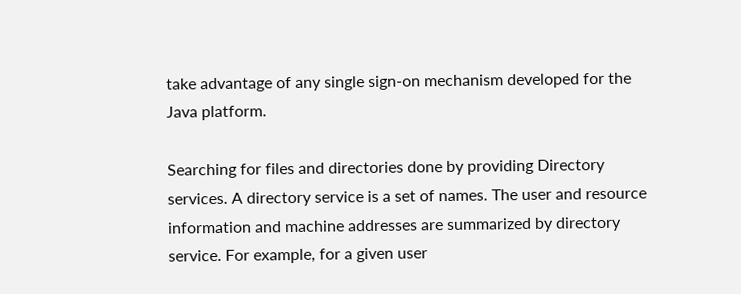take advantage of any single sign-on mechanism developed for the Java platform.

Searching for files and directories done by providing Directory services. A directory service is a set of names. The user and resource information and machine addresses are summarized by directory service. For example, for a given user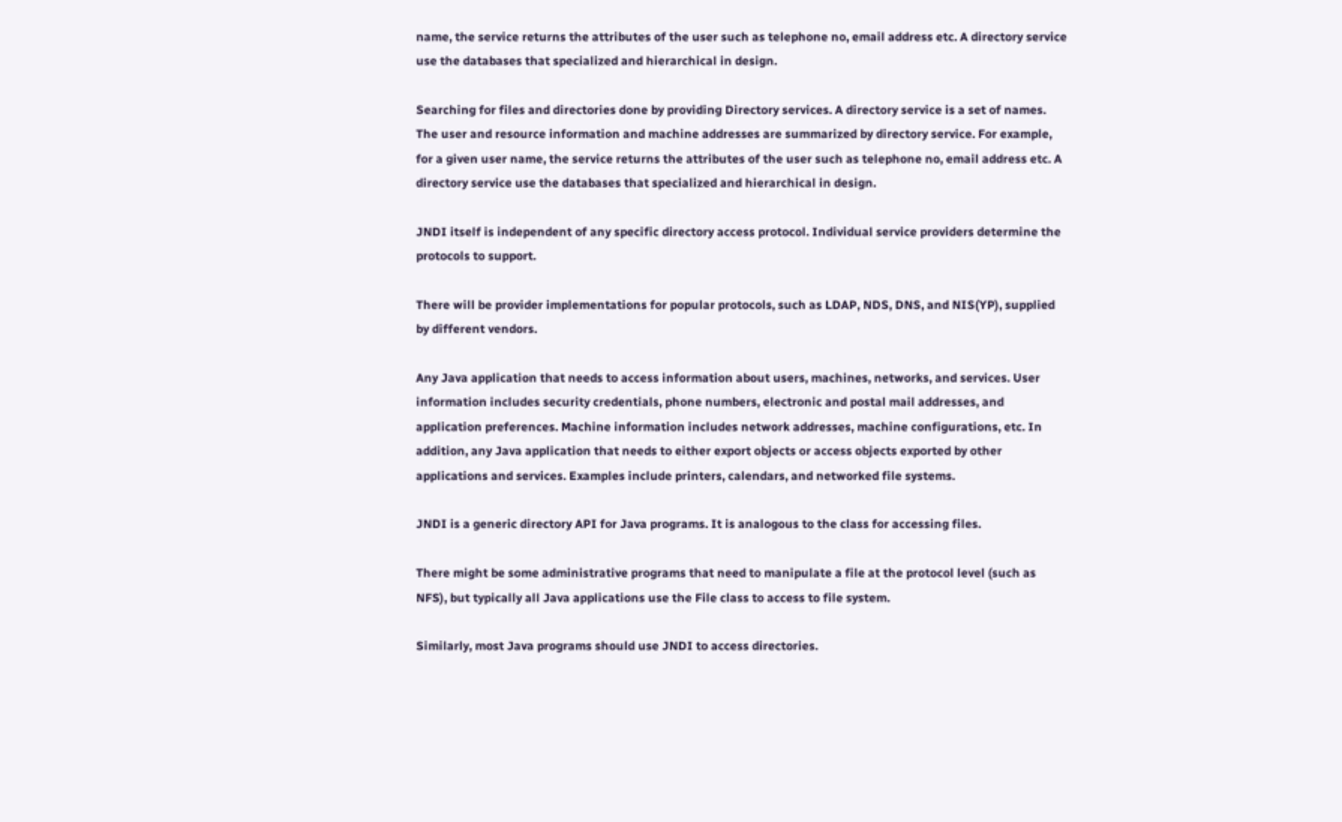name, the service returns the attributes of the user such as telephone no, email address etc. A directory service use the databases that specialized and hierarchical in design.

Searching for files and directories done by providing Directory services. A directory service is a set of names. The user and resource information and machine addresses are summarized by directory service. For example, for a given user name, the service returns the attributes of the user such as telephone no, email address etc. A directory service use the databases that specialized and hierarchical in design.

JNDI itself is independent of any specific directory access protocol. Individual service providers determine the protocols to support.

There will be provider implementations for popular protocols, such as LDAP, NDS, DNS, and NIS(YP), supplied by different vendors.

Any Java application that needs to access information about users, machines, networks, and services. User information includes security credentials, phone numbers, electronic and postal mail addresses, and application preferences. Machine information includes network addresses, machine configurations, etc. In addition, any Java application that needs to either export objects or access objects exported by other applications and services. Examples include printers, calendars, and networked file systems.

JNDI is a generic directory API for Java programs. It is analogous to the class for accessing files.

There might be some administrative programs that need to manipulate a file at the protocol level (such as NFS), but typically all Java applications use the File class to access to file system.

Similarly, most Java programs should use JNDI to access directories.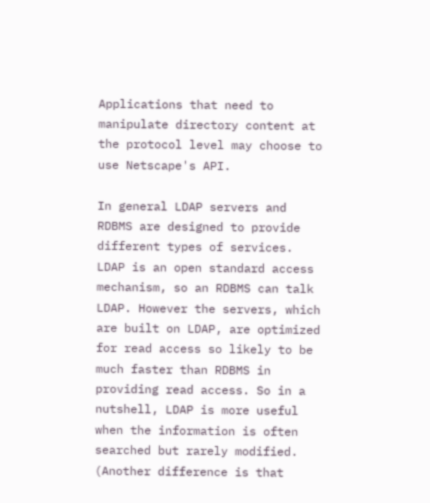Applications that need to manipulate directory content at the protocol level may choose to use Netscape's API.

In general LDAP servers and RDBMS are designed to provide different types of services. LDAP is an open standard access mechanism, so an RDBMS can talk LDAP. However the servers, which are built on LDAP, are optimized for read access so likely to be much faster than RDBMS in providing read access. So in a nutshell, LDAP is more useful when the information is often searched but rarely modified. (Another difference is that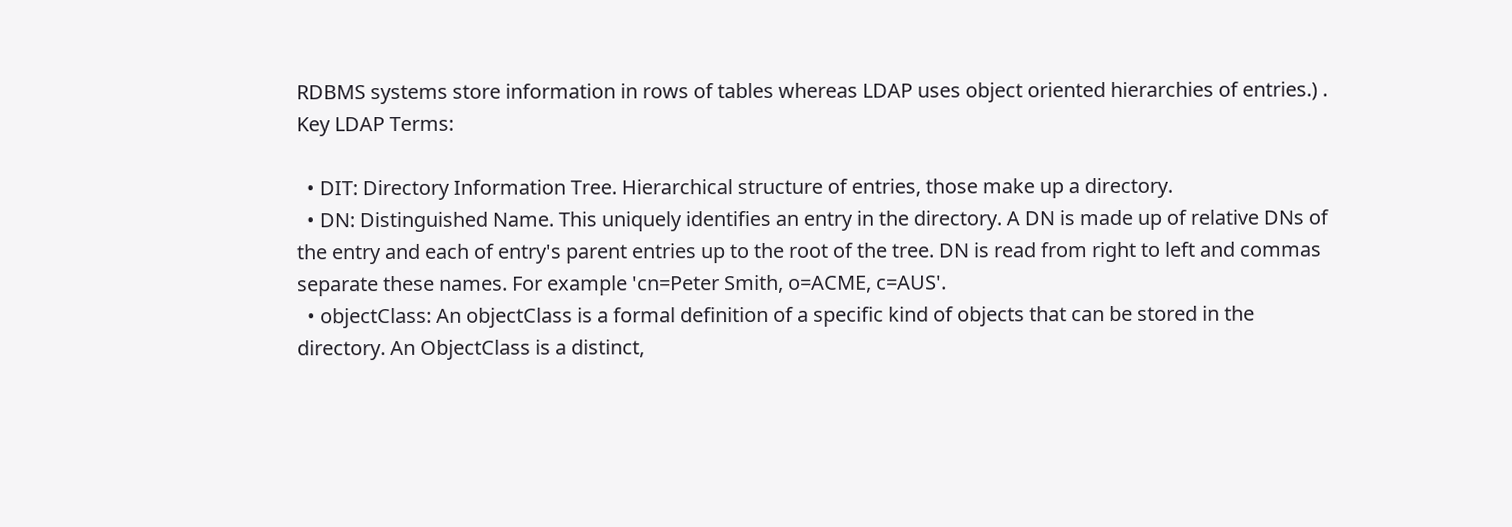RDBMS systems store information in rows of tables whereas LDAP uses object oriented hierarchies of entries.) . Key LDAP Terms:

  • DIT: Directory Information Tree. Hierarchical structure of entries, those make up a directory.
  • DN: Distinguished Name. This uniquely identifies an entry in the directory. A DN is made up of relative DNs of the entry and each of entry's parent entries up to the root of the tree. DN is read from right to left and commas separate these names. For example 'cn=Peter Smith, o=ACME, c=AUS'.
  • objectClass: An objectClass is a formal definition of a specific kind of objects that can be stored in the directory. An ObjectClass is a distinct,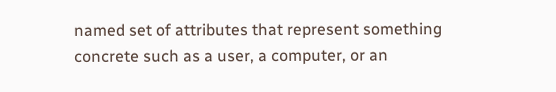named set of attributes that represent something concrete such as a user, a computer, or an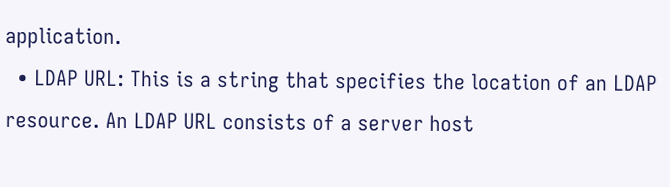application.
  • LDAP URL: This is a string that specifies the location of an LDAP resource. An LDAP URL consists of a server host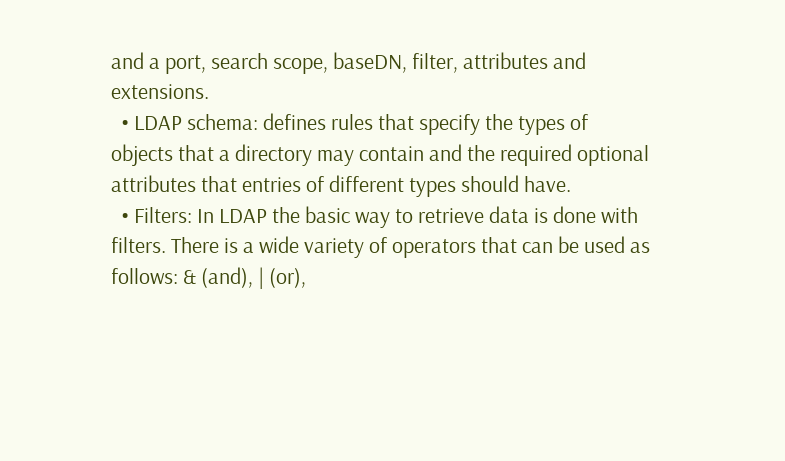and a port, search scope, baseDN, filter, attributes and extensions.
  • LDAP schema: defines rules that specify the types of objects that a directory may contain and the required optional attributes that entries of different types should have.
  • Filters: In LDAP the basic way to retrieve data is done with filters. There is a wide variety of operators that can be used as follows: & (and), | (or),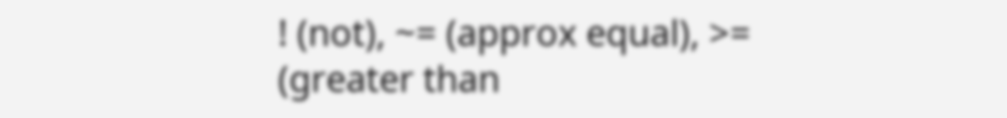! (not), ~= (approx equal), >= (greater than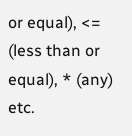or equal), <= (less than or equal), * (any) etc.